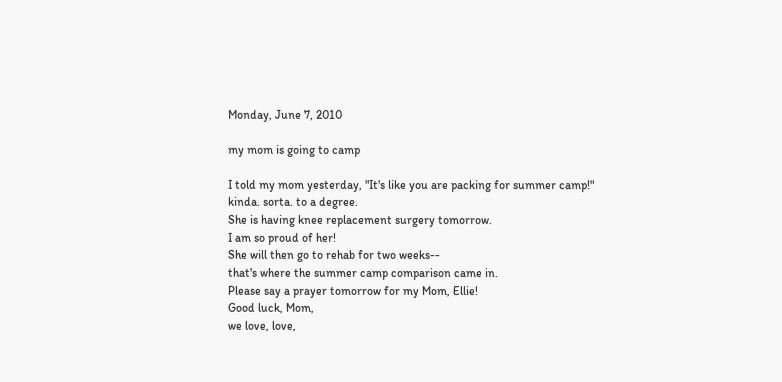Monday, June 7, 2010

my mom is going to camp

I told my mom yesterday, "It's like you are packing for summer camp!"
kinda. sorta. to a degree.
She is having knee replacement surgery tomorrow.
I am so proud of her!
She will then go to rehab for two weeks--
that's where the summer camp comparison came in.
Please say a prayer tomorrow for my Mom, Ellie!
Good luck, Mom,
we love, love,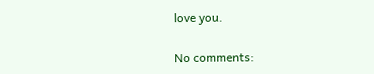love you.

No comments: